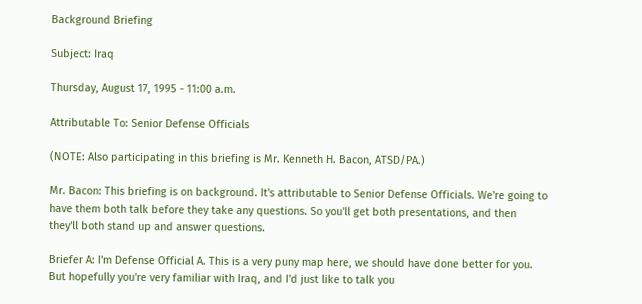Background Briefing

Subject: Iraq

Thursday, August 17, 1995 - 11:00 a.m.

Attributable To: Senior Defense Officials

(NOTE: Also participating in this briefing is Mr. Kenneth H. Bacon, ATSD/PA.)

Mr. Bacon: This briefing is on background. It's attributable to Senior Defense Officials. We're going to have them both talk before they take any questions. So you'll get both presentations, and then they'll both stand up and answer questions.

Briefer A: I'm Defense Official A. This is a very puny map here, we should have done better for you. But hopefully you're very familiar with Iraq, and I'd just like to talk you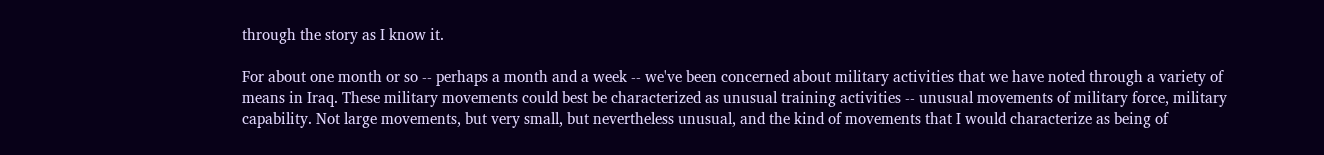through the story as I know it.

For about one month or so -- perhaps a month and a week -- we've been concerned about military activities that we have noted through a variety of means in Iraq. These military movements could best be characterized as unusual training activities -- unusual movements of military force, military capability. Not large movements, but very small, but nevertheless unusual, and the kind of movements that I would characterize as being of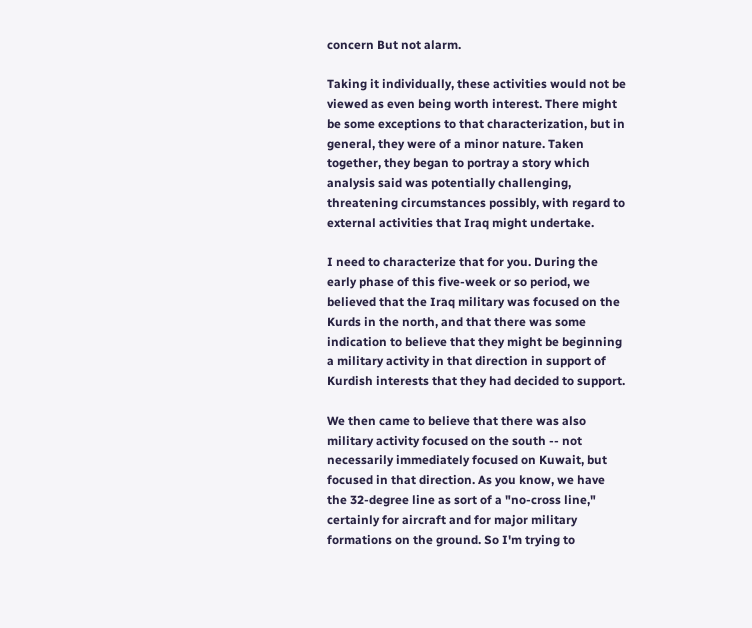concern But not alarm.

Taking it individually, these activities would not be viewed as even being worth interest. There might be some exceptions to that characterization, but in general, they were of a minor nature. Taken together, they began to portray a story which analysis said was potentially challenging, threatening circumstances possibly, with regard to external activities that Iraq might undertake.

I need to characterize that for you. During the early phase of this five-week or so period, we believed that the Iraq military was focused on the Kurds in the north, and that there was some indication to believe that they might be beginning a military activity in that direction in support of Kurdish interests that they had decided to support.

We then came to believe that there was also military activity focused on the south -- not necessarily immediately focused on Kuwait, but focused in that direction. As you know, we have the 32-degree line as sort of a "no-cross line," certainly for aircraft and for major military formations on the ground. So I'm trying to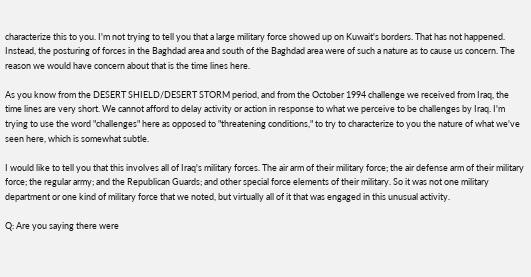characterize this to you. I'm not trying to tell you that a large military force showed up on Kuwait's borders. That has not happened. Instead, the posturing of forces in the Baghdad area and south of the Baghdad area were of such a nature as to cause us concern. The reason we would have concern about that is the time lines here.

As you know from the DESERT SHIELD/DESERT STORM period, and from the October 1994 challenge we received from Iraq, the time lines are very short. We cannot afford to delay activity or action in response to what we perceive to be challenges by Iraq. I'm trying to use the word "challenges" here as opposed to "threatening conditions," to try to characterize to you the nature of what we've seen here, which is somewhat subtle.

I would like to tell you that this involves all of Iraq's military forces. The air arm of their military force; the air defense arm of their military force; the regular army; and the Republican Guards; and other special force elements of their military. So it was not one military department or one kind of military force that we noted, but virtually all of it that was engaged in this unusual activity.

Q: Are you saying there were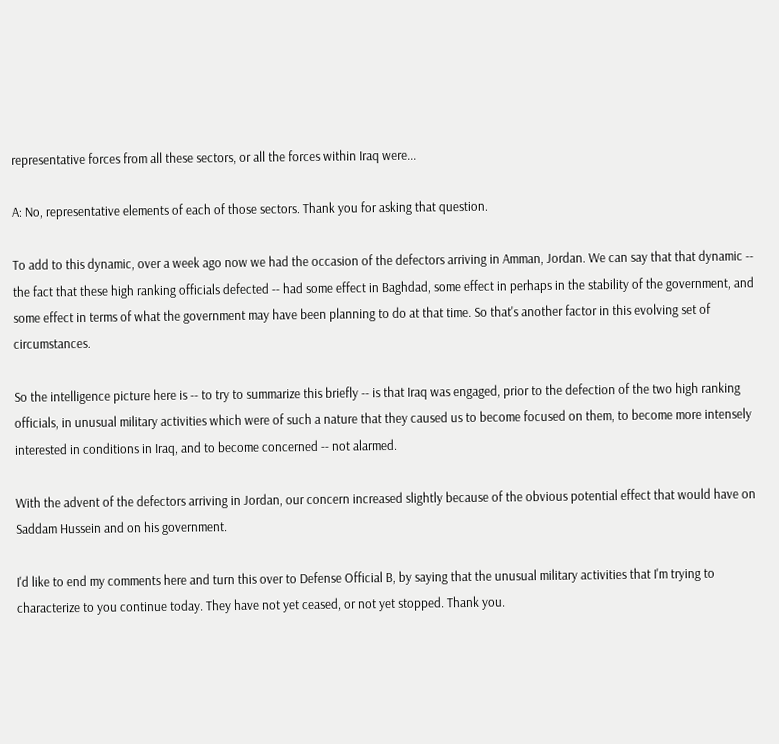representative forces from all these sectors, or all the forces within Iraq were...

A: No, representative elements of each of those sectors. Thank you for asking that question.

To add to this dynamic, over a week ago now we had the occasion of the defectors arriving in Amman, Jordan. We can say that that dynamic -- the fact that these high ranking officials defected -- had some effect in Baghdad, some effect in perhaps in the stability of the government, and some effect in terms of what the government may have been planning to do at that time. So that's another factor in this evolving set of circumstances.

So the intelligence picture here is -- to try to summarize this briefly -- is that Iraq was engaged, prior to the defection of the two high ranking officials, in unusual military activities which were of such a nature that they caused us to become focused on them, to become more intensely interested in conditions in Iraq, and to become concerned -- not alarmed.

With the advent of the defectors arriving in Jordan, our concern increased slightly because of the obvious potential effect that would have on Saddam Hussein and on his government.

I'd like to end my comments here and turn this over to Defense Official B, by saying that the unusual military activities that I'm trying to characterize to you continue today. They have not yet ceased, or not yet stopped. Thank you.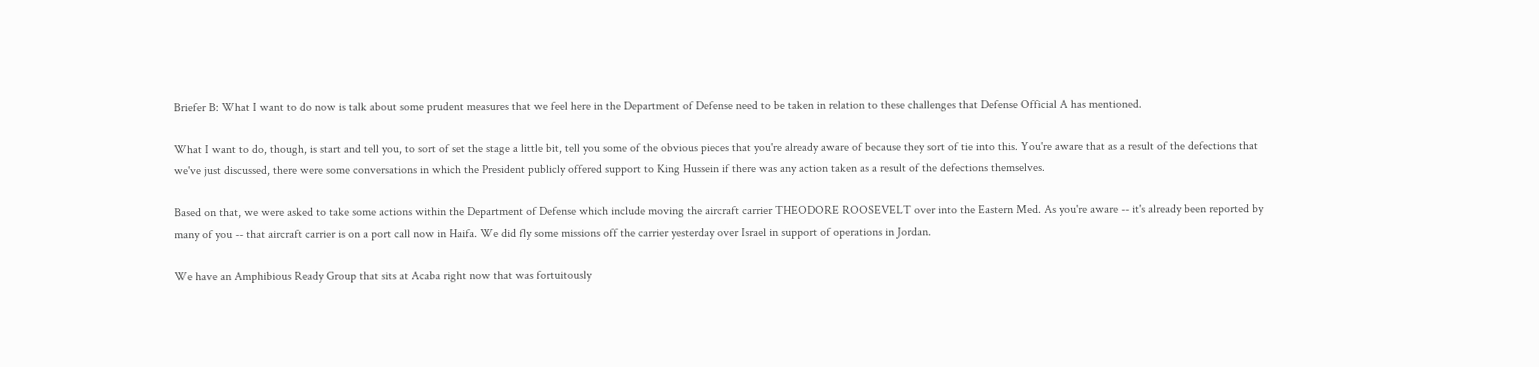Briefer B: What I want to do now is talk about some prudent measures that we feel here in the Department of Defense need to be taken in relation to these challenges that Defense Official A has mentioned.

What I want to do, though, is start and tell you, to sort of set the stage a little bit, tell you some of the obvious pieces that you're already aware of because they sort of tie into this. You're aware that as a result of the defections that we've just discussed, there were some conversations in which the President publicly offered support to King Hussein if there was any action taken as a result of the defections themselves.

Based on that, we were asked to take some actions within the Department of Defense which include moving the aircraft carrier THEODORE ROOSEVELT over into the Eastern Med. As you're aware -- it's already been reported by many of you -- that aircraft carrier is on a port call now in Haifa. We did fly some missions off the carrier yesterday over Israel in support of operations in Jordan.

We have an Amphibious Ready Group that sits at Acaba right now that was fortuitously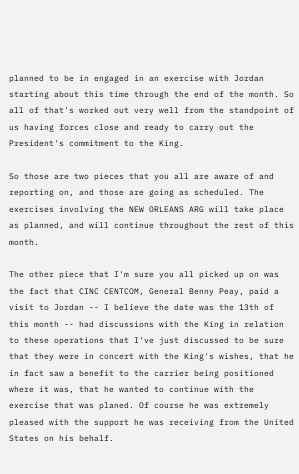planned to be in engaged in an exercise with Jordan starting about this time through the end of the month. So all of that's worked out very well from the standpoint of us having forces close and ready to carry out the President's commitment to the King.

So those are two pieces that you all are aware of and reporting on, and those are going as scheduled. The exercises involving the NEW ORLEANS ARG will take place as planned, and will continue throughout the rest of this month.

The other piece that I'm sure you all picked up on was the fact that CINC CENTCOM, General Benny Peay, paid a visit to Jordan -- I believe the date was the 13th of this month -- had discussions with the King in relation to these operations that I've just discussed to be sure that they were in concert with the King's wishes, that he in fact saw a benefit to the carrier being positioned where it was, that he wanted to continue with the exercise that was planed. Of course he was extremely pleased with the support he was receiving from the United States on his behalf.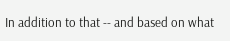In addition to that -- and based on what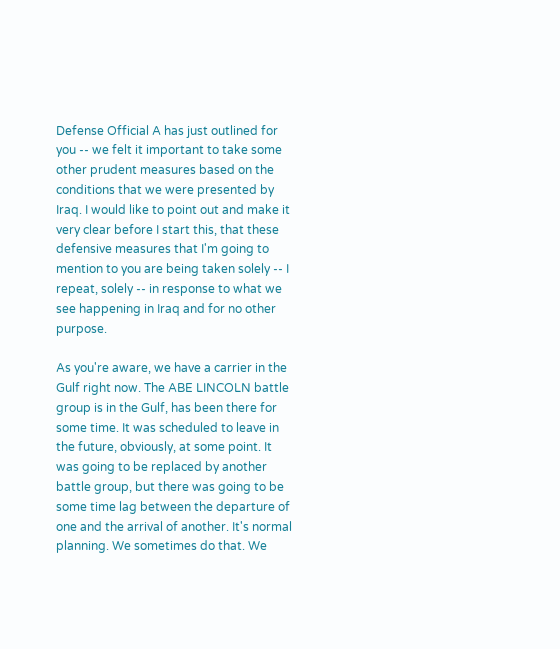Defense Official A has just outlined for you -- we felt it important to take some other prudent measures based on the conditions that we were presented by Iraq. I would like to point out and make it very clear before I start this, that these defensive measures that I'm going to mention to you are being taken solely -- I repeat, solely -- in response to what we see happening in Iraq and for no other purpose.

As you're aware, we have a carrier in the Gulf right now. The ABE LINCOLN battle group is in the Gulf, has been there for some time. It was scheduled to leave in the future, obviously, at some point. It was going to be replaced by another battle group, but there was going to be some time lag between the departure of one and the arrival of another. It's normal planning. We sometimes do that. We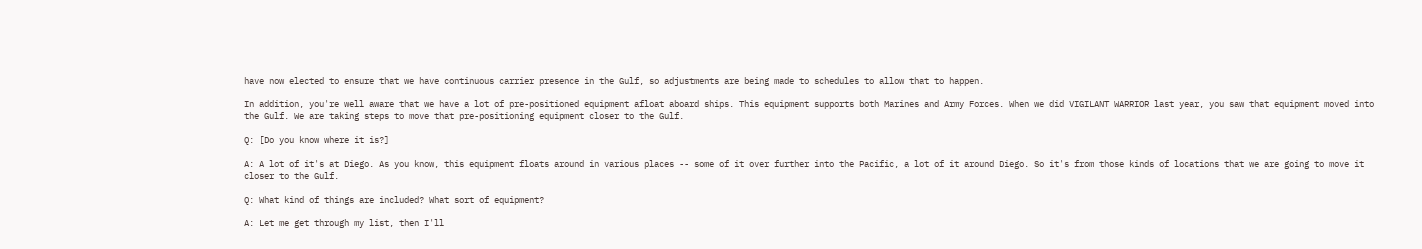have now elected to ensure that we have continuous carrier presence in the Gulf, so adjustments are being made to schedules to allow that to happen.

In addition, you're well aware that we have a lot of pre-positioned equipment afloat aboard ships. This equipment supports both Marines and Army Forces. When we did VIGILANT WARRIOR last year, you saw that equipment moved into the Gulf. We are taking steps to move that pre-positioning equipment closer to the Gulf.

Q: [Do you know where it is?]

A: A lot of it's at Diego. As you know, this equipment floats around in various places -- some of it over further into the Pacific, a lot of it around Diego. So it's from those kinds of locations that we are going to move it closer to the Gulf.

Q: What kind of things are included? What sort of equipment?

A: Let me get through my list, then I'll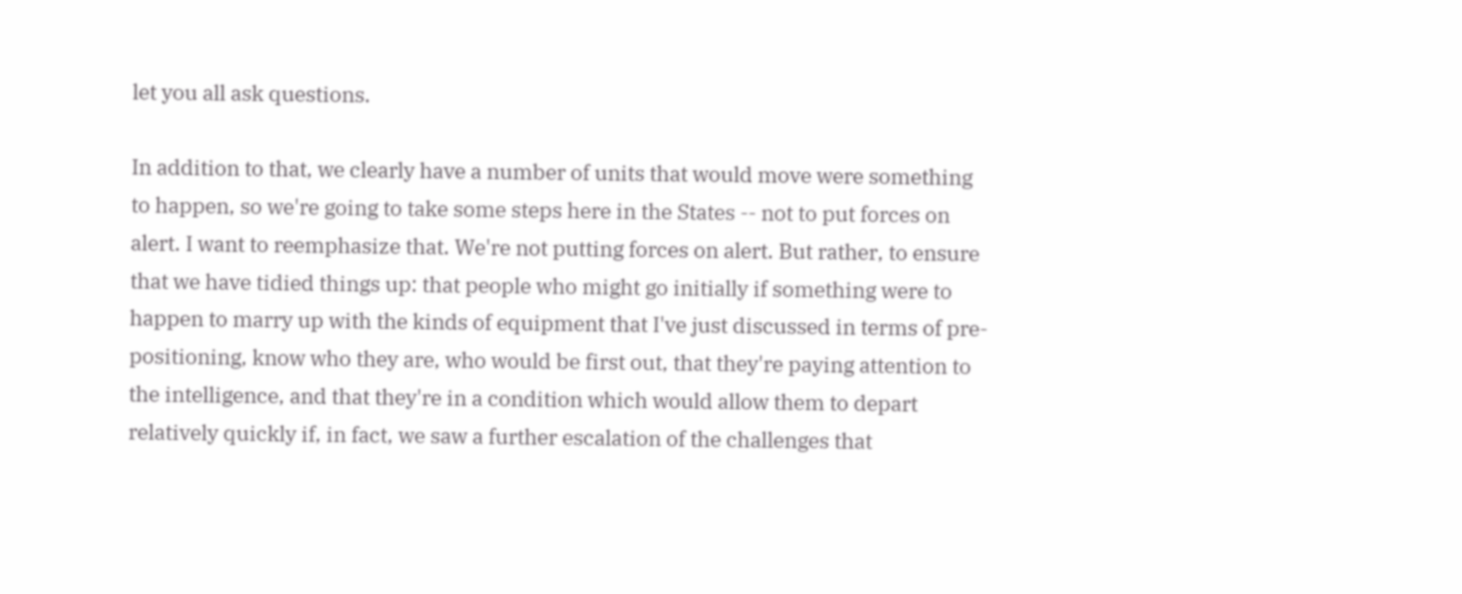let you all ask questions.

In addition to that, we clearly have a number of units that would move were something to happen, so we're going to take some steps here in the States -- not to put forces on alert. I want to reemphasize that. We're not putting forces on alert. But rather, to ensure that we have tidied things up: that people who might go initially if something were to happen to marry up with the kinds of equipment that I've just discussed in terms of pre-positioning, know who they are, who would be first out, that they're paying attention to the intelligence, and that they're in a condition which would allow them to depart relatively quickly if, in fact, we saw a further escalation of the challenges that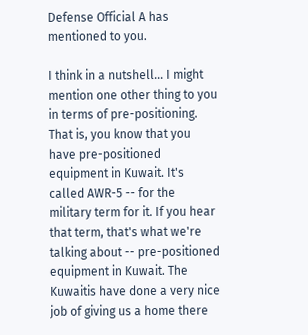Defense Official A has mentioned to you.

I think in a nutshell... I might mention one other thing to you in terms of pre-positioning. That is, you know that you have pre-positioned equipment in Kuwait. It's called AWR-5 -- for the military term for it. If you hear that term, that's what we're talking about -- pre-positioned equipment in Kuwait. The Kuwaitis have done a very nice job of giving us a home there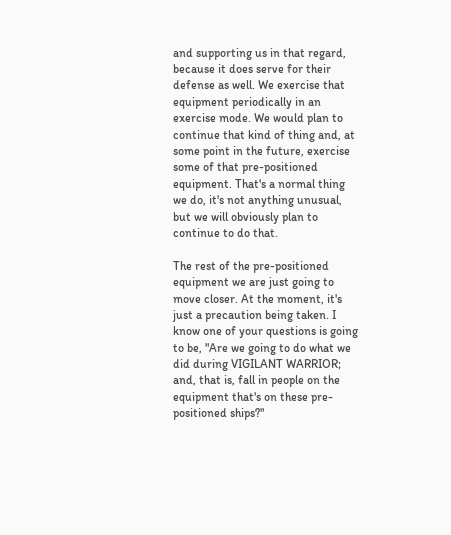and supporting us in that regard, because it does serve for their defense as well. We exercise that equipment periodically in an exercise mode. We would plan to continue that kind of thing and, at some point in the future, exercise some of that pre-positioned equipment. That's a normal thing we do, it's not anything unusual, but we will obviously plan to continue to do that.

The rest of the pre-positioned equipment we are just going to move closer. At the moment, it's just a precaution being taken. I know one of your questions is going to be, "Are we going to do what we did during VIGILANT WARRIOR; and, that is, fall in people on the equipment that's on these pre-positioned ships?"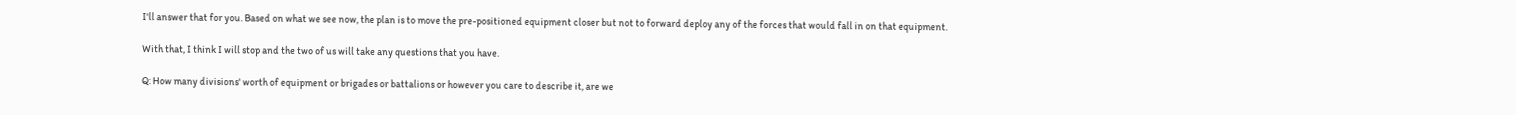I'll answer that for you. Based on what we see now, the plan is to move the pre-positioned equipment closer but not to forward deploy any of the forces that would fall in on that equipment.

With that, I think I will stop and the two of us will take any questions that you have.

Q: How many divisions' worth of equipment or brigades or battalions or however you care to describe it, are we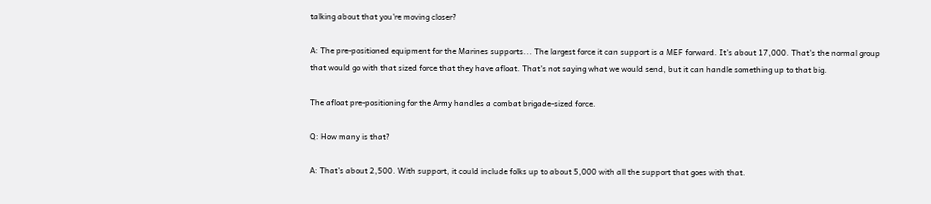talking about that you're moving closer?

A: The pre-positioned equipment for the Marines supports... The largest force it can support is a MEF forward. It's about 17,000. That's the normal group that would go with that sized force that they have afloat. That's not saying what we would send, but it can handle something up to that big.

The afloat pre-positioning for the Army handles a combat brigade-sized force.

Q: How many is that?

A: That's about 2,500. With support, it could include folks up to about 5,000 with all the support that goes with that.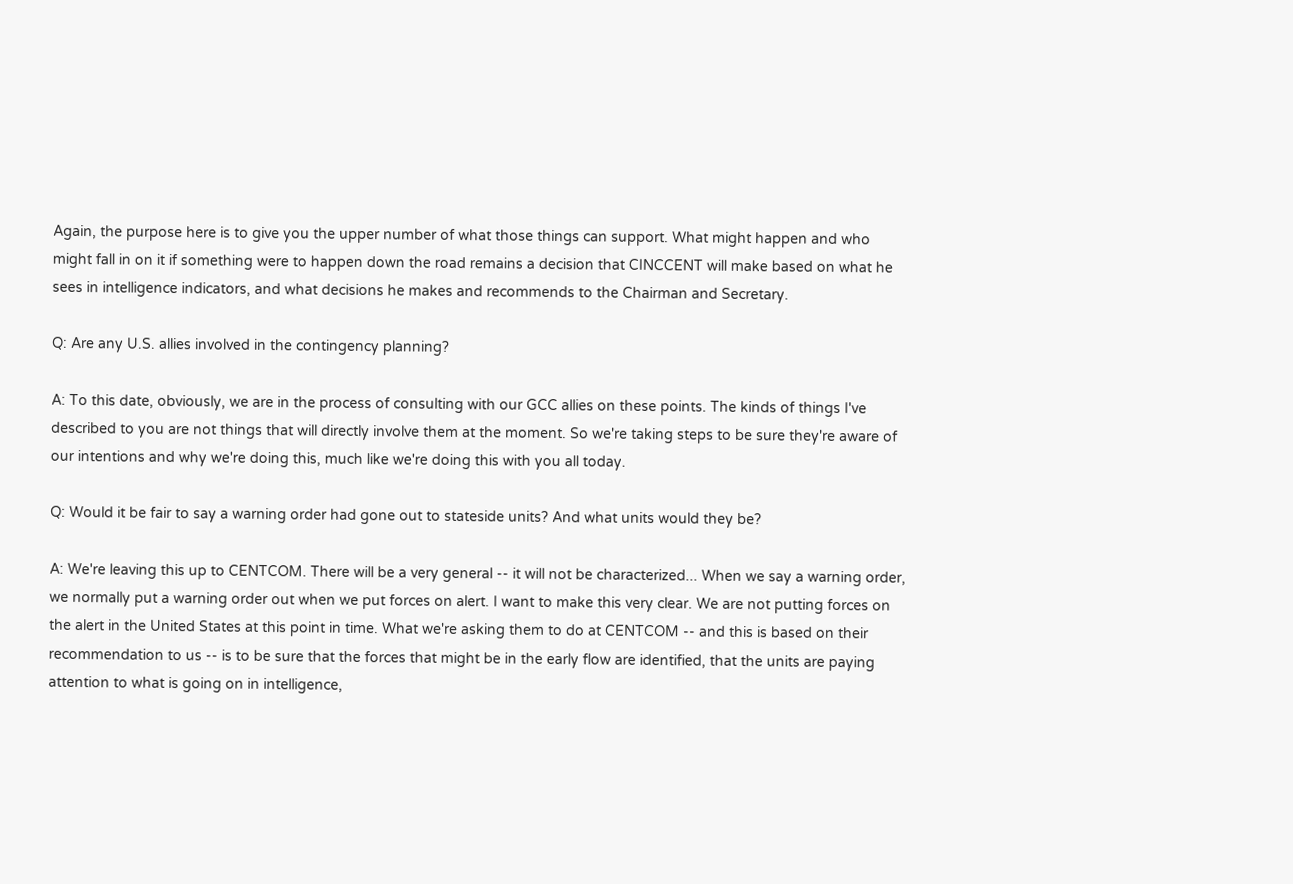Again, the purpose here is to give you the upper number of what those things can support. What might happen and who might fall in on it if something were to happen down the road remains a decision that CINCCENT will make based on what he sees in intelligence indicators, and what decisions he makes and recommends to the Chairman and Secretary.

Q: Are any U.S. allies involved in the contingency planning?

A: To this date, obviously, we are in the process of consulting with our GCC allies on these points. The kinds of things I've described to you are not things that will directly involve them at the moment. So we're taking steps to be sure they're aware of our intentions and why we're doing this, much like we're doing this with you all today.

Q: Would it be fair to say a warning order had gone out to stateside units? And what units would they be?

A: We're leaving this up to CENTCOM. There will be a very general -- it will not be characterized... When we say a warning order, we normally put a warning order out when we put forces on alert. I want to make this very clear. We are not putting forces on the alert in the United States at this point in time. What we're asking them to do at CENTCOM -- and this is based on their recommendation to us -- is to be sure that the forces that might be in the early flow are identified, that the units are paying attention to what is going on in intelligence,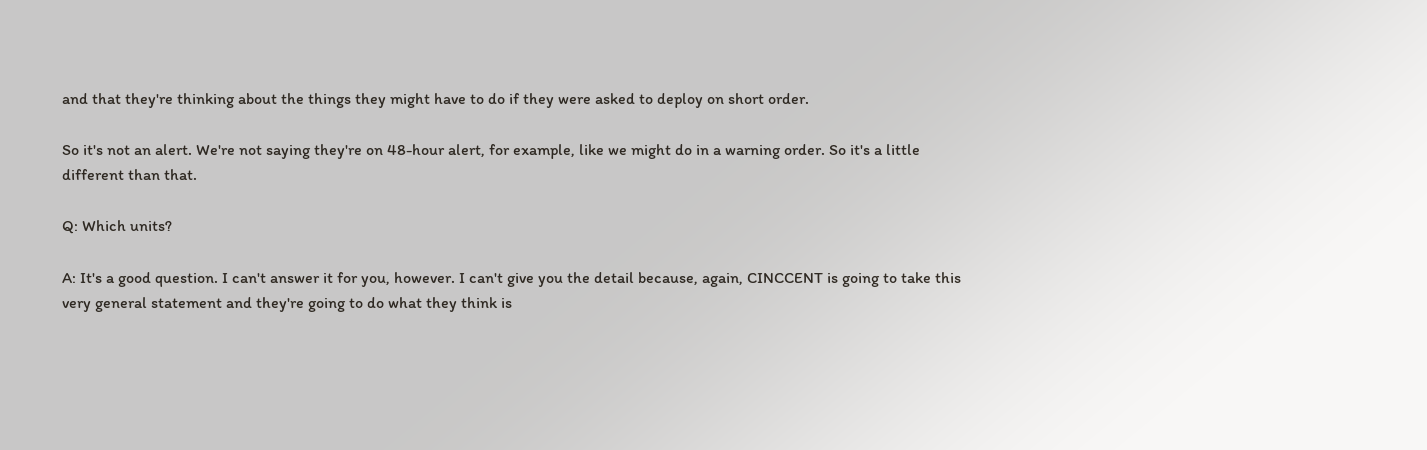and that they're thinking about the things they might have to do if they were asked to deploy on short order.

So it's not an alert. We're not saying they're on 48-hour alert, for example, like we might do in a warning order. So it's a little different than that.

Q: Which units?

A: It's a good question. I can't answer it for you, however. I can't give you the detail because, again, CINCCENT is going to take this very general statement and they're going to do what they think is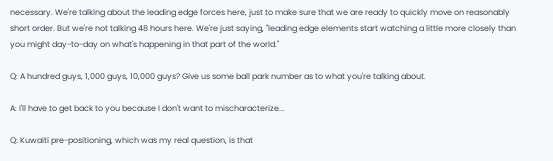necessary. We're talking about the leading edge forces here, just to make sure that we are ready to quickly move on reasonably short order. But we're not talking 48 hours here. We're just saying, "leading edge elements start watching a little more closely than you might day-to-day on what's happening in that part of the world."

Q: A hundred guys, 1,000 guys, 10,000 guys? Give us some ball park number as to what you're talking about.

A: I'll have to get back to you because I don't want to mischaracterize...

Q: Kuwaiti pre-positioning, which was my real question, is that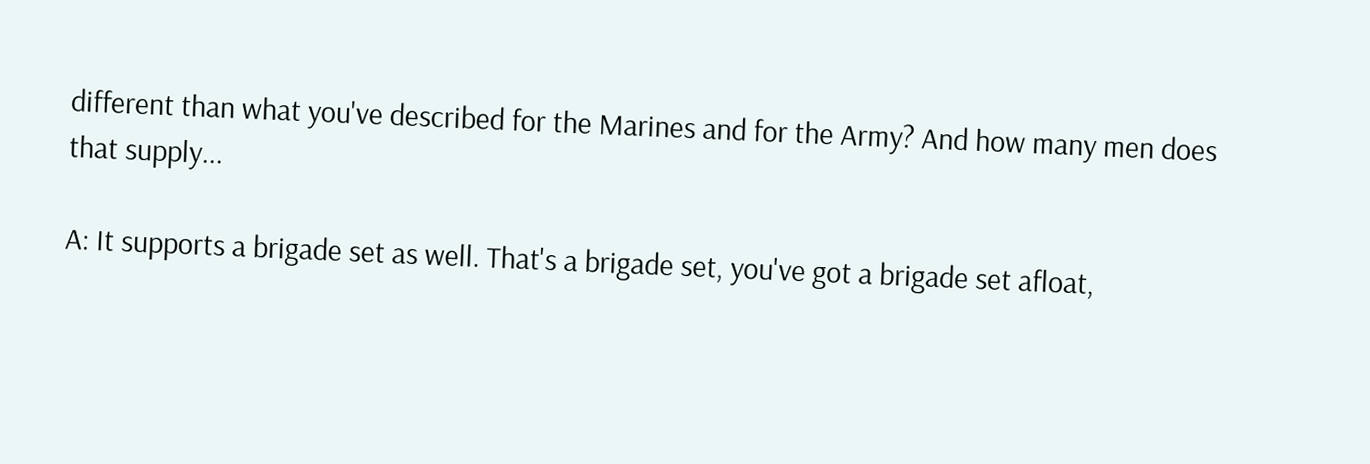different than what you've described for the Marines and for the Army? And how many men does that supply...

A: It supports a brigade set as well. That's a brigade set, you've got a brigade set afloat,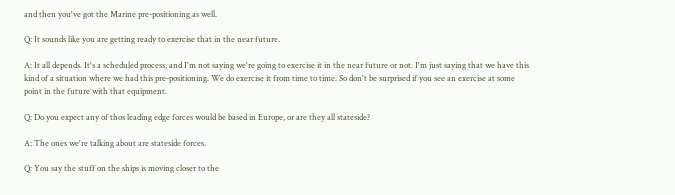and then you've got the Marine pre-positioning as well.

Q: It sounds like you are getting ready to exercise that in the near future.

A: It all depends. It's a scheduled process, and I'm not saying we're going to exercise it in the near future or not. I'm just saying that we have this kind of a situation where we had this pre-positioning. We do exercise it from time to time. So don't be surprised if you see an exercise at some point in the future with that equipment.

Q: Do you expect any of thos leading edge forces would be based in Europe, or are they all stateside?

A: The ones we're talking about are stateside forces.

Q: You say the stuff on the ships is moving closer to the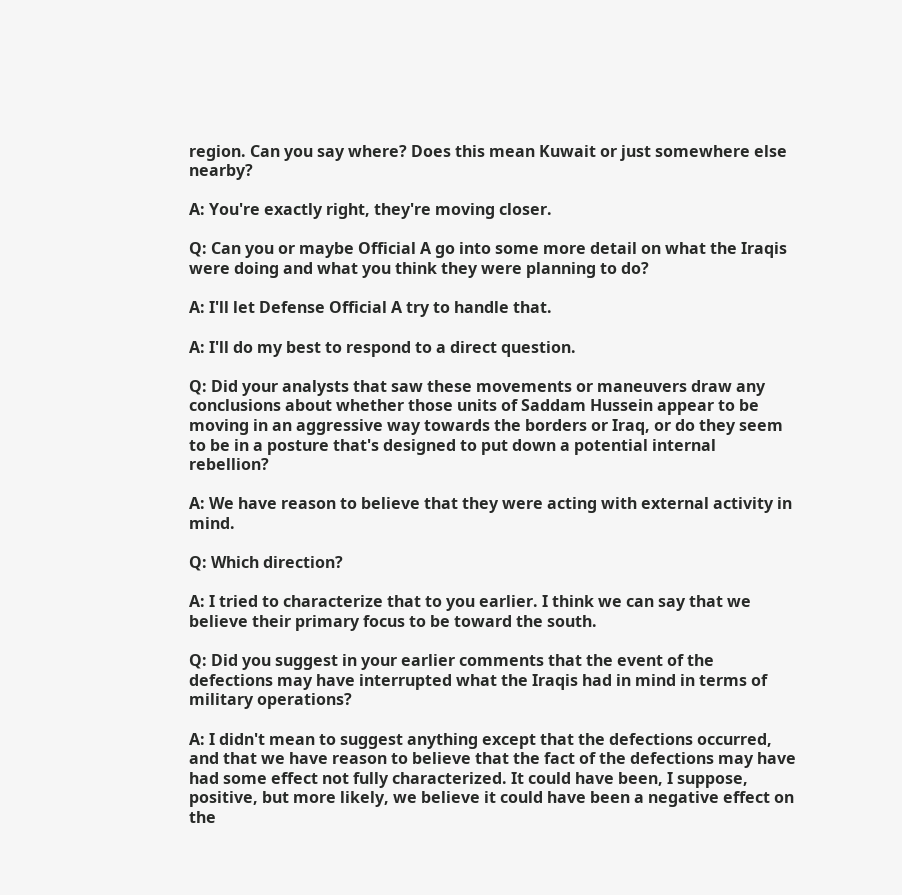region. Can you say where? Does this mean Kuwait or just somewhere else nearby?

A: You're exactly right, they're moving closer.

Q: Can you or maybe Official A go into some more detail on what the Iraqis were doing and what you think they were planning to do?

A: I'll let Defense Official A try to handle that.

A: I'll do my best to respond to a direct question.

Q: Did your analysts that saw these movements or maneuvers draw any conclusions about whether those units of Saddam Hussein appear to be moving in an aggressive way towards the borders or Iraq, or do they seem to be in a posture that's designed to put down a potential internal rebellion?

A: We have reason to believe that they were acting with external activity in mind.

Q: Which direction?

A: I tried to characterize that to you earlier. I think we can say that we believe their primary focus to be toward the south.

Q: Did you suggest in your earlier comments that the event of the defections may have interrupted what the Iraqis had in mind in terms of military operations?

A: I didn't mean to suggest anything except that the defections occurred, and that we have reason to believe that the fact of the defections may have had some effect not fully characterized. It could have been, I suppose, positive, but more likely, we believe it could have been a negative effect on the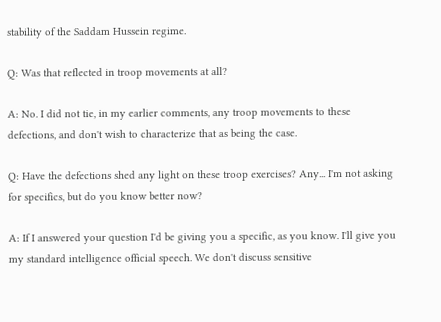stability of the Saddam Hussein regime.

Q: Was that reflected in troop movements at all?

A: No. I did not tie, in my earlier comments, any troop movements to these defections, and don't wish to characterize that as being the case.

Q: Have the defections shed any light on these troop exercises? Any... I'm not asking for specifics, but do you know better now?

A: If I answered your question I'd be giving you a specific, as you know. I'll give you my standard intelligence official speech. We don't discuss sensitive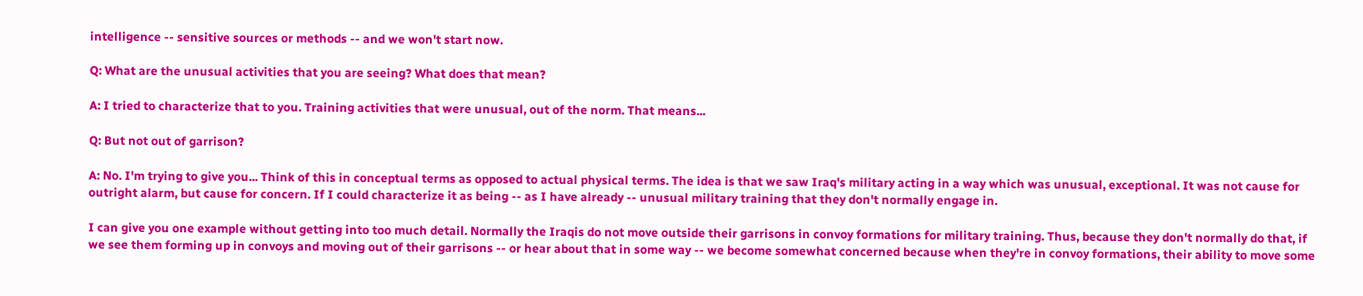intelligence -- sensitive sources or methods -- and we won't start now.

Q: What are the unusual activities that you are seeing? What does that mean?

A: I tried to characterize that to you. Training activities that were unusual, out of the norm. That means...

Q: But not out of garrison?

A: No. I'm trying to give you... Think of this in conceptual terms as opposed to actual physical terms. The idea is that we saw Iraq's military acting in a way which was unusual, exceptional. It was not cause for outright alarm, but cause for concern. If I could characterize it as being -- as I have already -- unusual military training that they don't normally engage in.

I can give you one example without getting into too much detail. Normally the Iraqis do not move outside their garrisons in convoy formations for military training. Thus, because they don't normally do that, if we see them forming up in convoys and moving out of their garrisons -- or hear about that in some way -- we become somewhat concerned because when they're in convoy formations, their ability to move some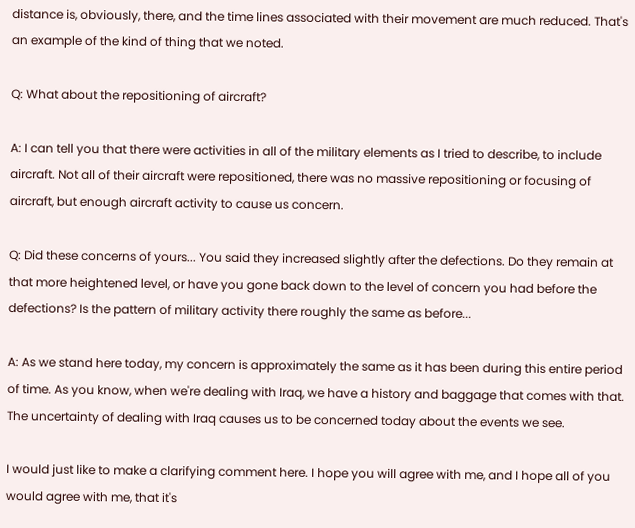distance is, obviously, there, and the time lines associated with their movement are much reduced. That's an example of the kind of thing that we noted.

Q: What about the repositioning of aircraft?

A: I can tell you that there were activities in all of the military elements as I tried to describe, to include aircraft. Not all of their aircraft were repositioned, there was no massive repositioning or focusing of aircraft, but enough aircraft activity to cause us concern.

Q: Did these concerns of yours... You said they increased slightly after the defections. Do they remain at that more heightened level, or have you gone back down to the level of concern you had before the defections? Is the pattern of military activity there roughly the same as before...

A: As we stand here today, my concern is approximately the same as it has been during this entire period of time. As you know, when we're dealing with Iraq, we have a history and baggage that comes with that. The uncertainty of dealing with Iraq causes us to be concerned today about the events we see.

I would just like to make a clarifying comment here. I hope you will agree with me, and I hope all of you would agree with me, that it's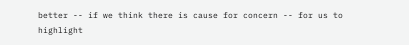better -- if we think there is cause for concern -- for us to highlight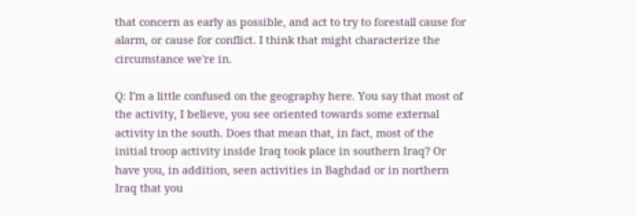that concern as early as possible, and act to try to forestall cause for alarm, or cause for conflict. I think that might characterize the circumstance we're in.

Q: I'm a little confused on the geography here. You say that most of the activity, I believe, you see oriented towards some external activity in the south. Does that mean that, in fact, most of the initial troop activity inside Iraq took place in southern Iraq? Or have you, in addition, seen activities in Baghdad or in northern Iraq that you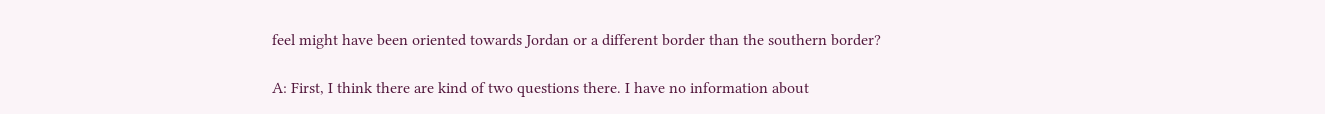feel might have been oriented towards Jordan or a different border than the southern border?

A: First, I think there are kind of two questions there. I have no information about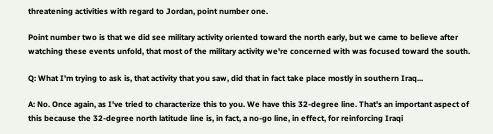threatening activities with regard to Jordan, point number one.

Point number two is that we did see military activity oriented toward the north early, but we came to believe after watching these events unfold, that most of the military activity we're concerned with was focused toward the south.

Q: What I'm trying to ask is, that activity that you saw, did that in fact take place mostly in southern Iraq...

A: No. Once again, as I've tried to characterize this to you. We have this 32-degree line. That's an important aspect of this because the 32-degree north latitude line is, in fact, a no-go line, in effect, for reinforcing Iraqi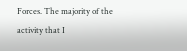Forces. The majority of the activity that I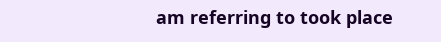am referring to took place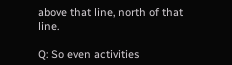above that line, north of that line.

Q: So even activities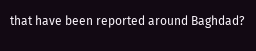that have been reported around Baghdad?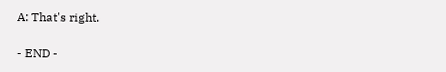A: That's right.

- END -